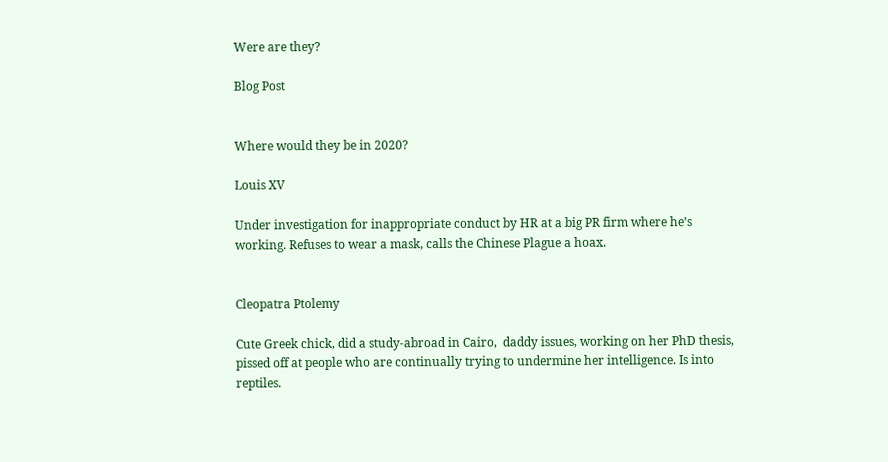Were are they?

Blog Post


Where would they be in 2020?

Louis XV

Under investigation for inappropriate conduct by HR at a big PR firm where he’s working. Refuses to wear a mask, calls the Chinese Plague a hoax.


Cleopatra Ptolemy

Cute Greek chick, did a study-abroad in Cairo,  daddy issues, working on her PhD thesis, pissed off at people who are continually trying to undermine her intelligence. Is into reptiles.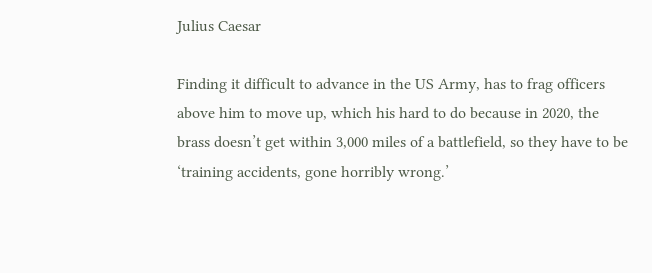Julius Caesar

Finding it difficult to advance in the US Army, has to frag officers above him to move up, which his hard to do because in 2020, the brass doesn’t get within 3,000 miles of a battlefield, so they have to be ‘training accidents, gone horribly wrong.’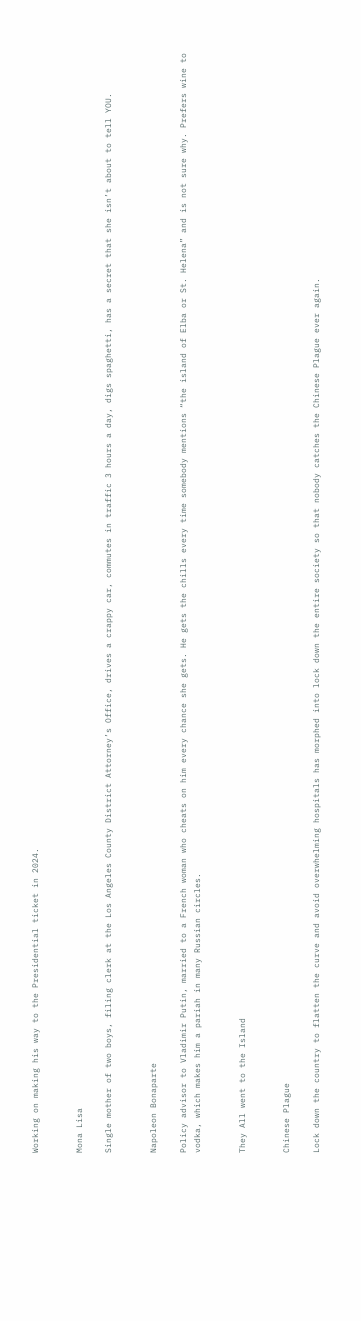Working on making his way to the Presidential ticket in 2024.


Mona Lisa

Single mother of two boys, filing clerk at the Los Angeles County District Attorney’s Office, drives a crappy car, commutes in traffic 3 hours a day, digs spaghetti, has a secret that she isn’t about to tell YOU.


Napoleon Bonaparte

Policy advisor to Vladimir Putin, married to a French woman who cheats on him every chance she gets. He gets the chills every time somebody mentions “the island of Elba or St. Helena” and is not sure why. Prefers wine to vodka, which makes him a pariah in many Russian circles.


They All went to the Island


Chinese Plague

Lock down the country to flatten the curve and avoid overwhelming hospitals has morphed into lock down the entire society so that nobody catches the Chinese Plague ever again.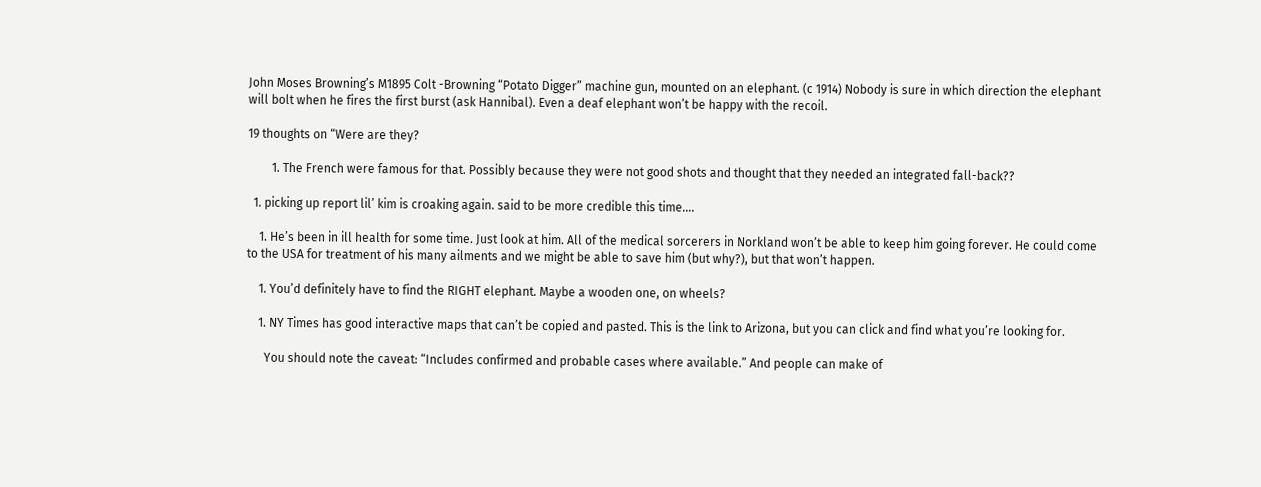John Moses Browning’s M1895 Colt -Browning “Potato Digger” machine gun, mounted on an elephant. (c 1914) Nobody is sure in which direction the elephant will bolt when he fires the first burst (ask Hannibal). Even a deaf elephant won’t be happy with the recoil.

19 thoughts on “Were are they?

        1. The French were famous for that. Possibly because they were not good shots and thought that they needed an integrated fall-back??

  1. picking up report lil’ kim is croaking again. said to be more credible this time….

    1. He’s been in ill health for some time. Just look at him. All of the medical sorcerers in Norkland won’t be able to keep him going forever. He could come to the USA for treatment of his many ailments and we might be able to save him (but why?), but that won’t happen.

    1. You’d definitely have to find the RIGHT elephant. Maybe a wooden one, on wheels?

    1. NY Times has good interactive maps that can’t be copied and pasted. This is the link to Arizona, but you can click and find what you’re looking for.

      You should note the caveat: “Includes confirmed and probable cases where available.” And people can make of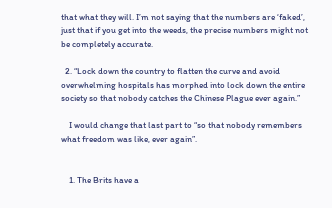that what they will. I’m not saying that the numbers are ‘faked’, just that if you get into the weeds, the precise numbers might not be completely accurate.

  2. “Lock down the country to flatten the curve and avoid overwhelming hospitals has morphed into lock down the entire society so that nobody catches the Chinese Plague ever again.”

    I would change that last part to “so that nobody remembers what freedom was like, ever again”.


    1. The Brits have a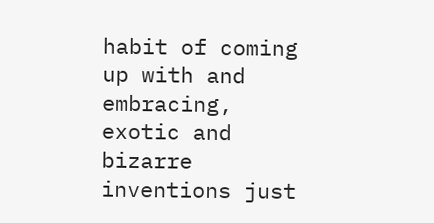habit of coming up with and embracing, exotic and bizarre inventions just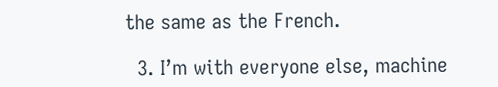the same as the French.

  3. I’m with everyone else, machine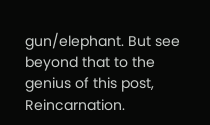gun/elephant. But see beyond that to the genius of this post, Reincarnation.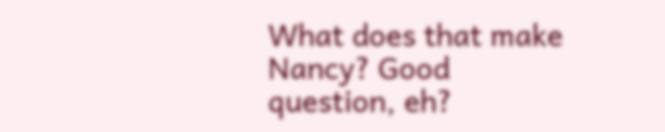What does that make Nancy? Good question, eh?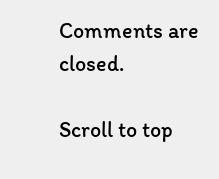Comments are closed.

Scroll to top